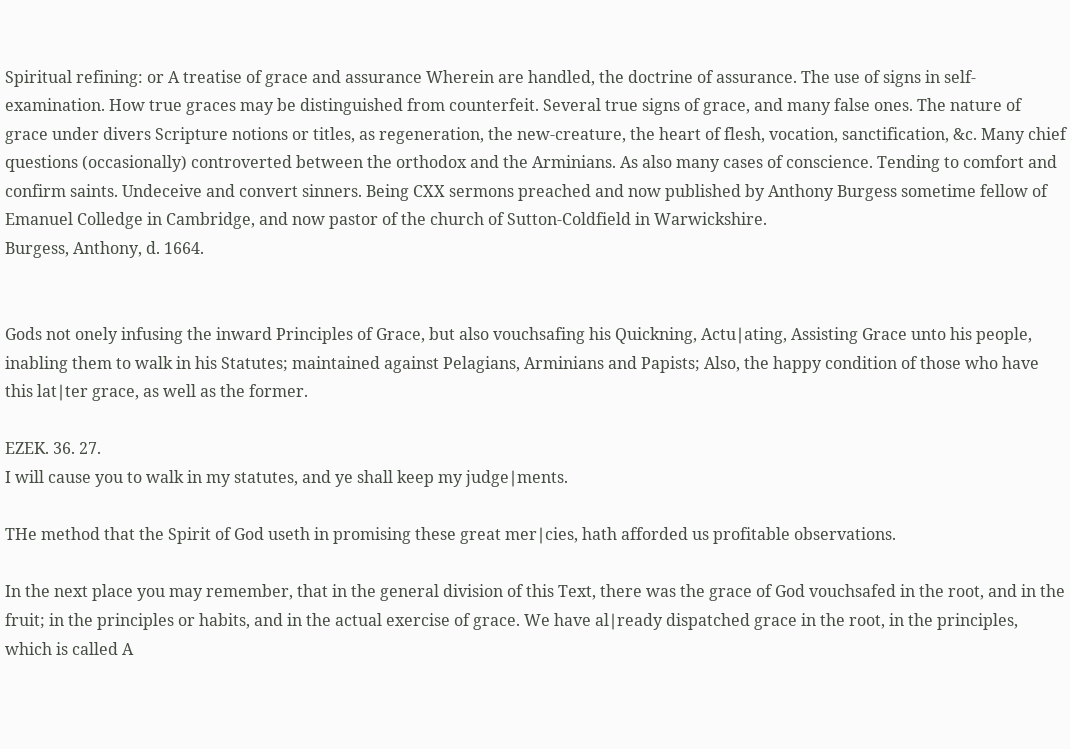Spiritual refining: or A treatise of grace and assurance Wherein are handled, the doctrine of assurance. The use of signs in self-examination. How true graces may be distinguished from counterfeit. Several true signs of grace, and many false ones. The nature of grace under divers Scripture notions or titles, as regeneration, the new-creature, the heart of flesh, vocation, sanctification, &c. Many chief questions (occasionally) controverted between the orthodox and the Arminians. As also many cases of conscience. Tending to comfort and confirm saints. Undeceive and convert sinners. Being CXX sermons preached and now published by Anthony Burgess sometime fellow of Emanuel Colledge in Cambridge, and now pastor of the church of Sutton-Coldfield in Warwickshire.
Burgess, Anthony, d. 1664.


Gods not onely infusing the inward Principles of Grace, but also vouchsafing his Quickning, Actu∣ating, Assisting Grace unto his people, inabling them to walk in his Statutes; maintained against Pelagians, Arminians and Papists; Also, the happy condition of those who have this lat∣ter grace, as well as the former.

EZEK. 36. 27.
I will cause you to walk in my statutes, and ye shall keep my judge∣ments.

THe method that the Spirit of God useth in promising these great mer∣cies, hath afforded us profitable observations.

In the next place you may remember, that in the general division of this Text, there was the grace of God vouchsafed in the root, and in the fruit; in the principles or habits, and in the actual exercise of grace. We have al∣ready dispatched grace in the root, in the principles, which is called A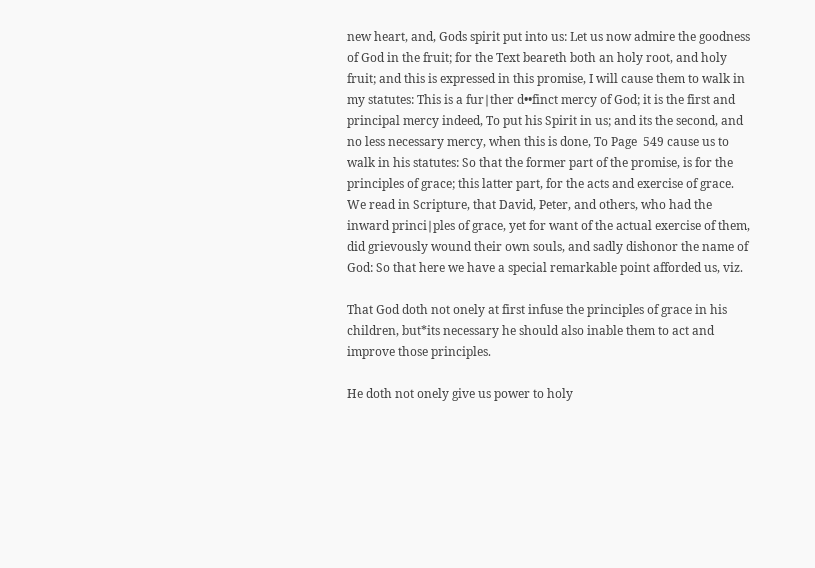new heart, and, Gods spirit put into us: Let us now admire the goodness of God in the fruit; for the Text beareth both an holy root, and holy fruit; and this is expressed in this promise, I will cause them to walk in my statutes: This is a fur∣ther d••finct mercy of God; it is the first and principal mercy indeed, To put his Spirit in us; and its the second, and no less necessary mercy, when this is done, To Page  549 cause us to walk in his statutes: So that the former part of the promise, is for the principles of grace; this latter part, for the acts and exercise of grace. We read in Scripture, that David, Peter, and others, who had the inward princi∣ples of grace, yet for want of the actual exercise of them, did grievously wound their own souls, and sadly dishonor the name of God: So that here we have a special remarkable point afforded us, viz.

That God doth not onely at first infuse the principles of grace in his children, but*its necessary he should also inable them to act and improve those principles.

He doth not onely give us power to holy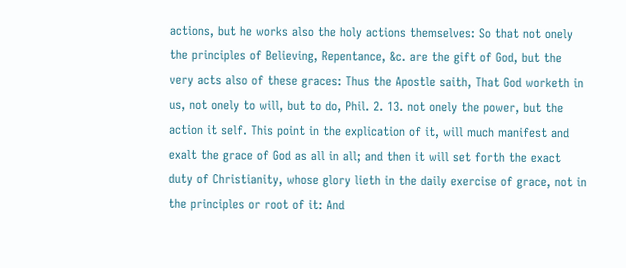actions, but he works also the holy actions themselves: So that not onely the principles of Believing, Repentance, &c. are the gift of God, but the very acts also of these graces: Thus the Apostle saith, That God worketh in us, not onely to will, but to do, Phil. 2. 13. not onely the power, but the action it self. This point in the explication of it, will much manifest and exalt the grace of God as all in all; and then it will set forth the exact duty of Christianity, whose glory lieth in the daily exercise of grace, not in the principles or root of it: And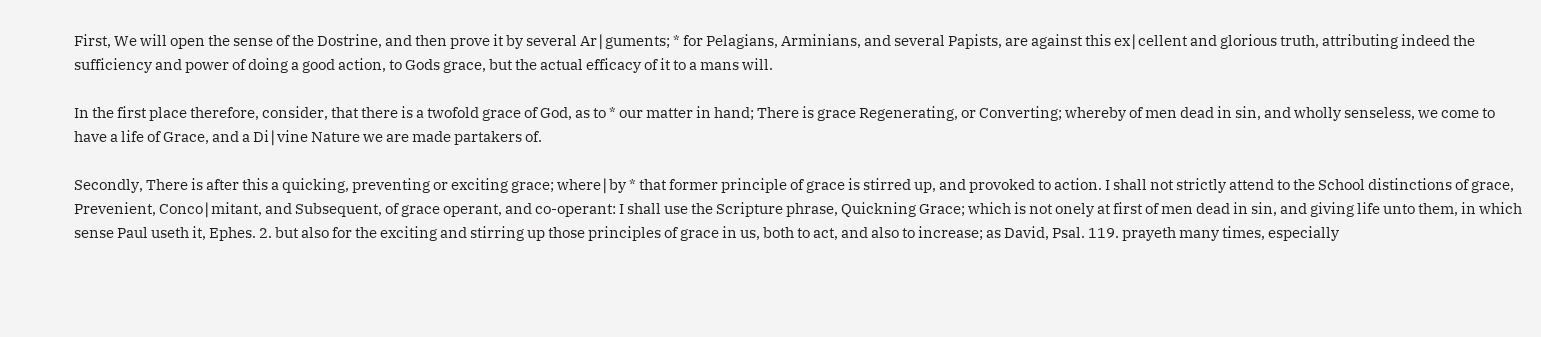First, We will open the sense of the Dostrine, and then prove it by several Ar∣guments; * for Pelagians, Arminians, and several Papists, are against this ex∣cellent and glorious truth, attributing indeed the sufficiency and power of doing a good action, to Gods grace, but the actual efficacy of it to a mans will.

In the first place therefore, consider, that there is a twofold grace of God, as to * our matter in hand; There is grace Regenerating, or Converting; whereby of men dead in sin, and wholly senseless, we come to have a life of Grace, and a Di∣vine Nature we are made partakers of.

Secondly, There is after this a quicking, preventing or exciting grace; where∣by * that former principle of grace is stirred up, and provoked to action. I shall not strictly attend to the School distinctions of grace, Prevenient, Conco∣mitant, and Subsequent, of grace operant, and co-operant: I shall use the Scripture phrase, Quickning Grace; which is not onely at first of men dead in sin, and giving life unto them, in which sense Paul useth it, Ephes. 2. but also for the exciting and stirring up those principles of grace in us, both to act, and also to increase; as David, Psal. 119. prayeth many times, especially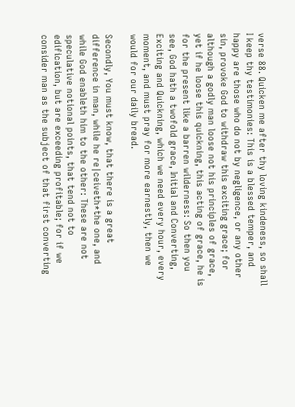verse 88. Quicken me after thy loving kindeness, so shall I keep thy testimonies: This is a blessed temper, and happy are those who do not by negligence, or any other sin, provoke God to withdraw this exciting grace; for although a godly man loose not his principles of grace, yet if he loose this quickning, this acting of grace, he is for the present like a barren wilderness: So then you see, God hath a twofold grace, Initial and Converting, Exciting and Quickning, which we need every hour, every moment, and must pray for more earnestly, then we would for our daily bread.

Secondly, You must know, that there is a great difference in man, while he re∣ceiveth*the one, and while God enableth him to the other: These are not speculative notional points, that tend not to edification, but are exceeding profitable; for if we consider man as the subject of that first converting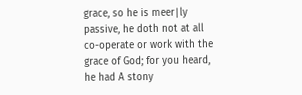grace, so he is meer∣ly passive, he doth not at all co-operate or work with the grace of God; for you heard, he had A stony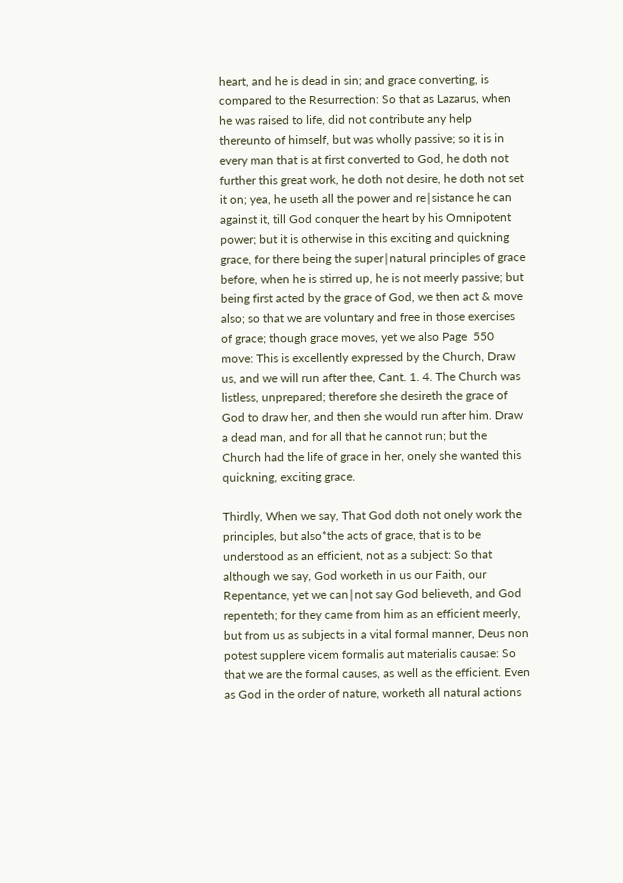heart, and he is dead in sin; and grace converting, is compared to the Resurrection: So that as Lazarus, when he was raised to life, did not contribute any help thereunto of himself, but was wholly passive; so it is in every man that is at first converted to God, he doth not further this great work, he doth not desire, he doth not set it on; yea, he useth all the power and re∣sistance he can against it, till God conquer the heart by his Omnipotent power; but it is otherwise in this exciting and quickning grace, for there being the super∣natural principles of grace before, when he is stirred up, he is not meerly passive; but being first acted by the grace of God, we then act & move also; so that we are voluntary and free in those exercises of grace; though grace moves, yet we also Page  550 move: This is excellently expressed by the Church, Draw us, and we will run after thee, Cant. 1. 4. The Church was listless, unprepared; therefore she desireth the grace of God to draw her, and then she would run after him. Draw a dead man, and for all that he cannot run; but the Church had the life of grace in her, onely she wanted this quickning, exciting grace.

Thirdly, When we say, That God doth not onely work the principles, but also*the acts of grace, that is to be understood as an efficient, not as a subject: So that although we say, God worketh in us our Faith, our Repentance, yet we can∣not say God believeth, and God repenteth; for they came from him as an efficient meerly, but from us as subjects in a vital formal manner, Deus non potest supplere vicem formalis aut materialis causae: So that we are the formal causes, as well as the efficient. Even as God in the order of nature, worketh all natural actions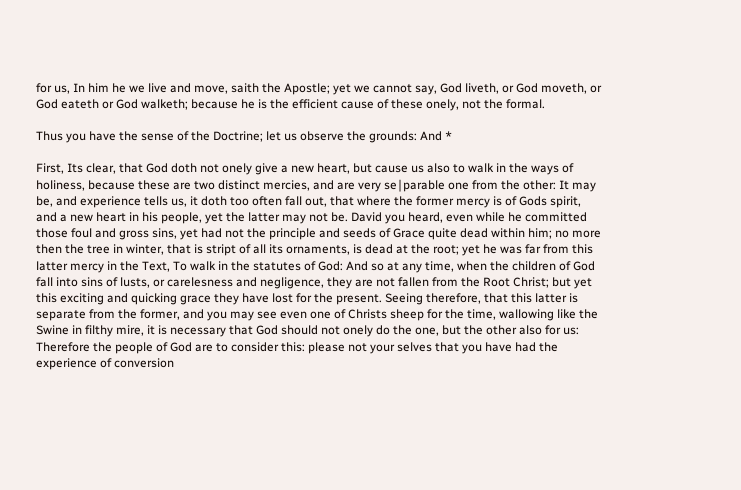for us, In him he we live and move, saith the Apostle; yet we cannot say, God liveth, or God moveth, or God eateth or God walketh; because he is the efficient cause of these onely, not the formal.

Thus you have the sense of the Doctrine; let us observe the grounds: And *

First, Its clear, that God doth not onely give a new heart, but cause us also to walk in the ways of holiness, because these are two distinct mercies, and are very se∣parable one from the other: It may be, and experience tells us, it doth too often fall out, that where the former mercy is of Gods spirit, and a new heart in his people, yet the latter may not be. David you heard, even while he committed those foul and gross sins, yet had not the principle and seeds of Grace quite dead within him; no more then the tree in winter, that is stript of all its ornaments, is dead at the root; yet he was far from this latter mercy in the Text, To walk in the statutes of God: And so at any time, when the children of God fall into sins of lusts, or carelesness and negligence, they are not fallen from the Root Christ; but yet this exciting and quicking grace they have lost for the present. Seeing therefore, that this latter is separate from the former, and you may see even one of Christs sheep for the time, wallowing like the Swine in filthy mire, it is necessary that God should not onely do the one, but the other also for us: Therefore the people of God are to consider this: please not your selves that you have had the experience of conversion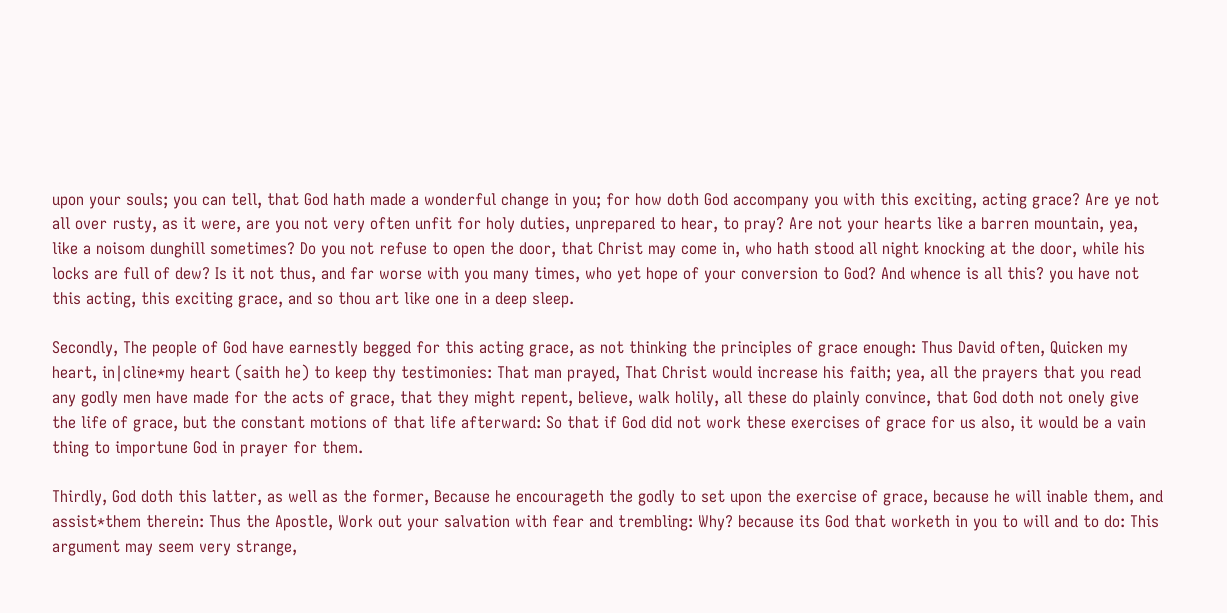upon your souls; you can tell, that God hath made a wonderful change in you; for how doth God accompany you with this exciting, acting grace? Are ye not all over rusty, as it were, are you not very often unfit for holy duties, unprepared to hear, to pray? Are not your hearts like a barren mountain, yea, like a noisom dunghill sometimes? Do you not refuse to open the door, that Christ may come in, who hath stood all night knocking at the door, while his locks are full of dew? Is it not thus, and far worse with you many times, who yet hope of your conversion to God? And whence is all this? you have not this acting, this exciting grace, and so thou art like one in a deep sleep.

Secondly, The people of God have earnestly begged for this acting grace, as not thinking the principles of grace enough: Thus David often, Quicken my heart, in∣cline*my heart (saith he) to keep thy testimonies: That man prayed, That Christ would increase his faith; yea, all the prayers that you read any godly men have made for the acts of grace, that they might repent, believe, walk holily, all these do plainly convince, that God doth not onely give the life of grace, but the constant motions of that life afterward: So that if God did not work these exercises of grace for us also, it would be a vain thing to importune God in prayer for them.

Thirdly, God doth this latter, as well as the former, Because he encourageth the godly to set upon the exercise of grace, because he will inable them, and assist*them therein: Thus the Apostle, Work out your salvation with fear and trembling: Why? because its God that worketh in you to will and to do: This argument may seem very strange,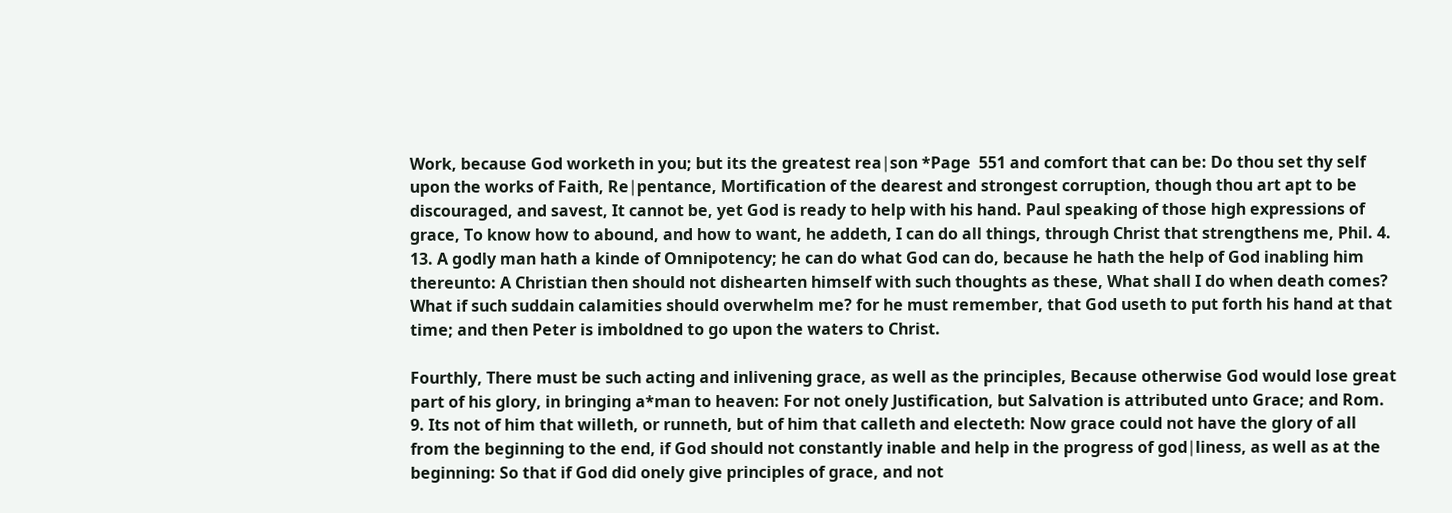Work, because God worketh in you; but its the greatest rea∣son *Page  551 and comfort that can be: Do thou set thy self upon the works of Faith, Re∣pentance, Mortification of the dearest and strongest corruption, though thou art apt to be discouraged, and savest, It cannot be, yet God is ready to help with his hand. Paul speaking of those high expressions of grace, To know how to abound, and how to want, he addeth, I can do all things, through Christ that strengthens me, Phil. 4. 13. A godly man hath a kinde of Omnipotency; he can do what God can do, because he hath the help of God inabling him thereunto: A Christian then should not dishearten himself with such thoughts as these, What shall I do when death comes? What if such suddain calamities should overwhelm me? for he must remember, that God useth to put forth his hand at that time; and then Peter is imboldned to go upon the waters to Christ.

Fourthly, There must be such acting and inlivening grace, as well as the principles, Because otherwise God would lose great part of his glory, in bringing a*man to heaven: For not onely Justification, but Salvation is attributed unto Grace; and Rom. 9. Its not of him that willeth, or runneth, but of him that calleth and electeth: Now grace could not have the glory of all from the beginning to the end, if God should not constantly inable and help in the progress of god∣liness, as well as at the beginning: So that if God did onely give principles of grace, and not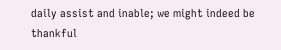daily assist and inable; we might indeed be thankful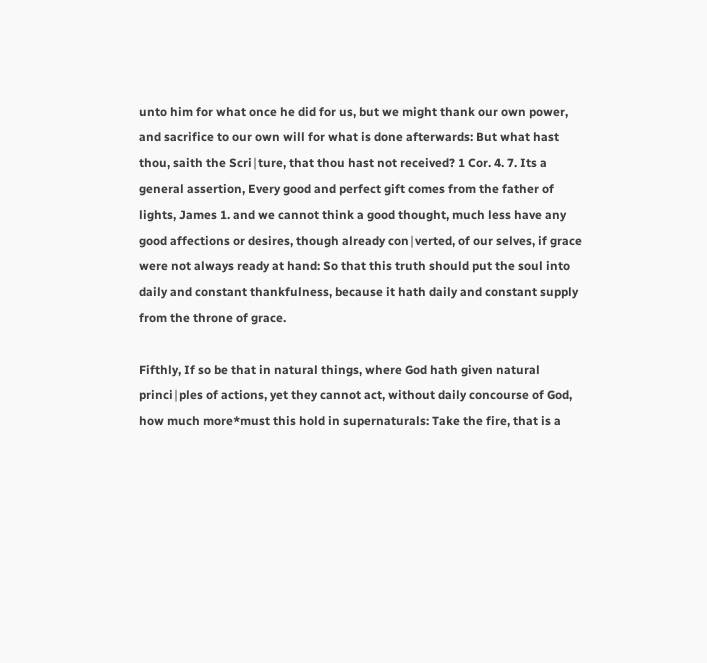unto him for what once he did for us, but we might thank our own power, and sacrifice to our own will for what is done afterwards: But what hast thou, saith the Scri∣ture, that thou hast not received? 1 Cor. 4. 7. Its a general assertion, Every good and perfect gift comes from the father of lights, James 1. and we cannot think a good thought, much less have any good affections or desires, though already con∣verted, of our selves, if grace were not always ready at hand: So that this truth should put the soul into daily and constant thankfulness, because it hath daily and constant supply from the throne of grace.

Fifthly, If so be that in natural things, where God hath given natural princi∣ples of actions, yet they cannot act, without daily concourse of God, how much more*must this hold in supernaturals: Take the fire, that is a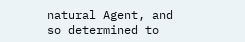natural Agent, and so determined to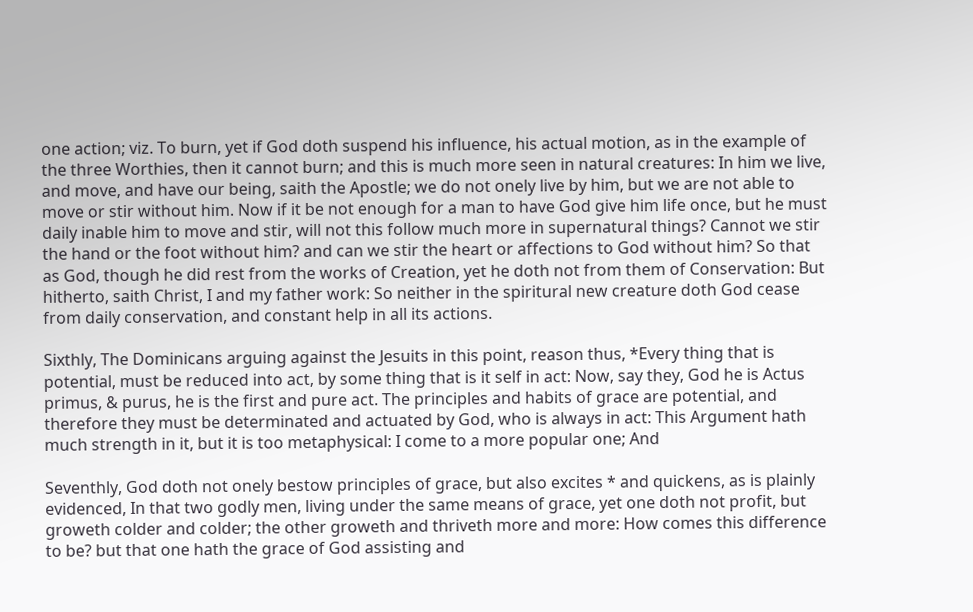one action; viz. To burn, yet if God doth suspend his influence, his actual motion, as in the example of the three Worthies, then it cannot burn; and this is much more seen in natural creatures: In him we live, and move, and have our being, saith the Apostle; we do not onely live by him, but we are not able to move or stir without him. Now if it be not enough for a man to have God give him life once, but he must daily inable him to move and stir, will not this follow much more in supernatural things? Cannot we stir the hand or the foot without him? and can we stir the heart or affections to God without him? So that as God, though he did rest from the works of Creation, yet he doth not from them of Conservation: But hitherto, saith Christ, I and my father work: So neither in the spiritural new creature doth God cease from daily conservation, and constant help in all its actions.

Sixthly, The Dominicans arguing against the Jesuits in this point, reason thus, *Every thing that is potential, must be reduced into act, by some thing that is it self in act: Now, say they, God he is Actus primus, & purus, he is the first and pure act. The principles and habits of grace are potential, and therefore they must be determinated and actuated by God, who is always in act: This Argument hath much strength in it, but it is too metaphysical: I come to a more popular one; And

Seventhly, God doth not onely bestow principles of grace, but also excites * and quickens, as is plainly evidenced, In that two godly men, living under the same means of grace, yet one doth not profit, but groweth colder and colder; the other groweth and thriveth more and more: How comes this difference to be? but that one hath the grace of God assisting and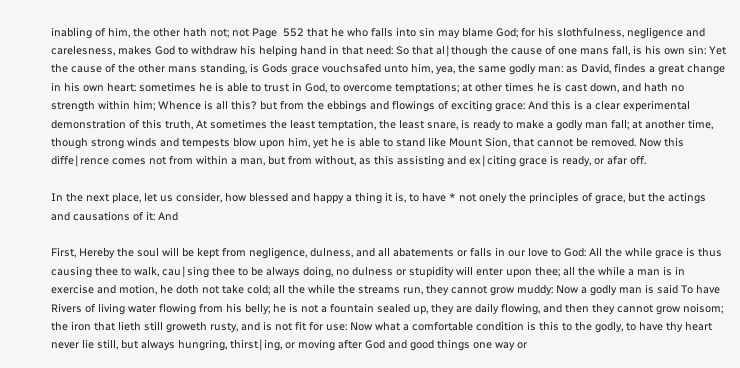inabling of him, the other hath not; not Page  552 that he who falls into sin may blame God; for his slothfulness, negligence and carelesness, makes God to withdraw his helping hand in that need: So that al∣though the cause of one mans fall, is his own sin: Yet the cause of the other mans standing, is Gods grace vouchsafed unto him, yea, the same godly man: as David, findes a great change in his own heart: sometimes he is able to trust in God, to overcome temptations; at other times he is cast down, and hath no strength within him; Whence is all this? but from the ebbings and flowings of exciting grace: And this is a clear experimental demonstration of this truth, At sometimes the least temptation, the least snare, is ready to make a godly man fall; at another time, though strong winds and tempests blow upon him, yet he is able to stand like Mount Sion, that cannot be removed. Now this diffe∣rence comes not from within a man, but from without, as this assisting and ex∣citing grace is ready, or afar off.

In the next place, let us consider, how blessed and happy a thing it is, to have * not onely the principles of grace, but the actings and causations of it: And

First, Hereby the soul will be kept from negligence, dulness, and all abatements or falls in our love to God: All the while grace is thus causing thee to walk, cau∣sing thee to be always doing, no dulness or stupidity will enter upon thee; all the while a man is in exercise and motion, he doth not take cold; all the while the streams run, they cannot grow muddy: Now a godly man is said To have Rivers of living water flowing from his belly; he is not a fountain sealed up, they are daily flowing, and then they cannot grow noisom; the iron that lieth still groweth rusty, and is not fit for use: Now what a comfortable condition is this to the godly, to have thy heart never lie still, but always hungring, thirst∣ing, or moving after God and good things one way or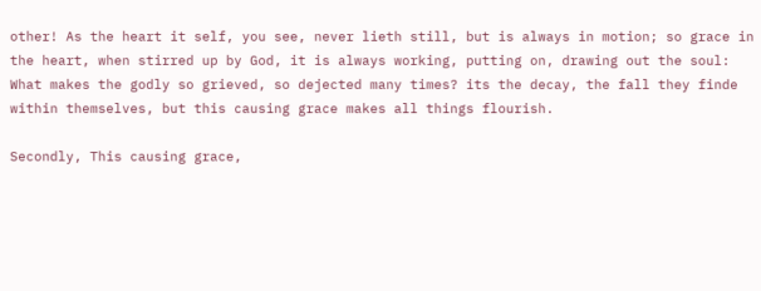other! As the heart it self, you see, never lieth still, but is always in motion; so grace in the heart, when stirred up by God, it is always working, putting on, drawing out the soul: What makes the godly so grieved, so dejected many times? its the decay, the fall they finde within themselves, but this causing grace makes all things flourish.

Secondly, This causing grace,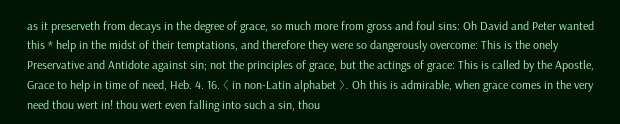as it preserveth from decays in the degree of grace, so much more from gross and foul sins: Oh David and Peter wanted this * help in the midst of their temptations, and therefore they were so dangerously overcome: This is the onely Preservative and Antidote against sin; not the principles of grace, but the actings of grace: This is called by the Apostle, Grace to help in time of need, Heb. 4. 16. 〈 in non-Latin alphabet 〉. Oh this is admirable, when grace comes in the very need thou wert in! thou wert even falling into such a sin, thou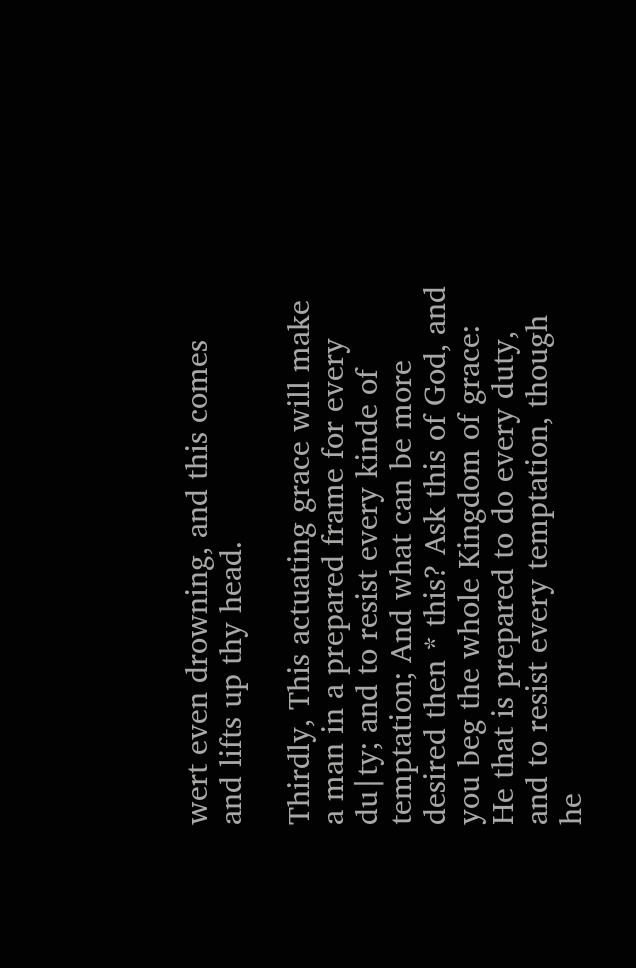wert even drowning, and this comes and lifts up thy head.

Thirdly, This actuating grace will make a man in a prepared frame for every du∣ty; and to resist every kinde of temptation; And what can be more desired then * this? Ask this of God, and you beg the whole Kingdom of grace: He that is prepared to do every duty, and to resist every temptation, though he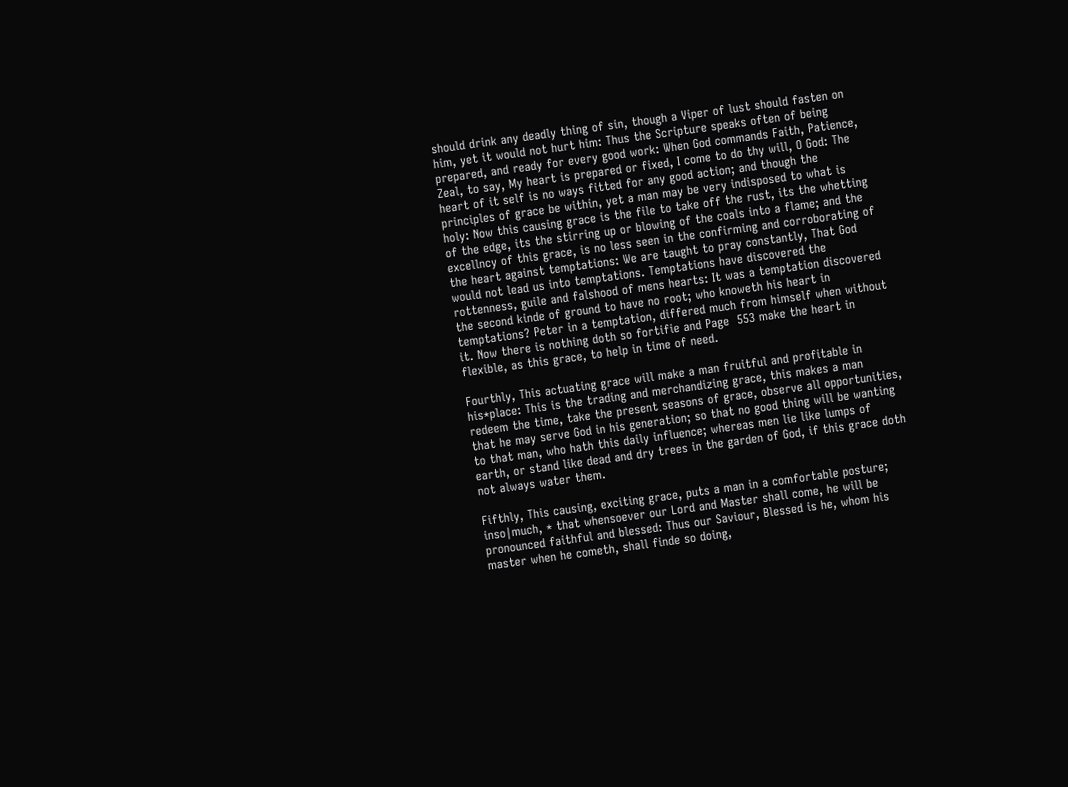should drink any deadly thing of sin, though a Viper of lust should fasten on him, yet it would not hurt him: Thus the Scripture speaks often of being prepared, and ready for every good work: When God commands Faith, Patience, Zeal, to say, My heart is prepared or fixed, I come to do thy will, O God: The heart of it self is no ways fitted for any good action; and though the principles of grace be within, yet a man may be very indisposed to what is holy: Now this causing grace is the file to take off the rust, its the whetting of the edge, its the stirring up or blowing of the coals into a flame; and the excellncy of this grace, is no less seen in the confirming and corroborating of the heart against temptations: We are taught to pray constantly, That God would not lead us into temptations. Temptations have discovered the rottenness, guile and falshood of mens hearts: It was a temptation discovered the second kinde of ground to have no root; who knoweth his heart in temptations? Peter in a temptation, differed much from himself when without it. Now there is nothing doth so fortifie and Page  553 make the heart in flexible, as this grace, to help in time of need.

Fourthly, This actuating grace will make a man fruitful and profitable in his*place: This is the trading and merchandizing grace, this makes a man redeem the time, take the present seasons of grace, observe all opportunities, that he may serve God in his generation; so that no good thing will be wanting to that man, who hath this daily influence; whereas men lie like lumps of earth, or stand like dead and dry trees in the garden of God, if this grace doth not always water them.

Fifthly, This causing, exciting grace, puts a man in a comfortable posture; inso∣much, * that whensoever our Lord and Master shall come, he will be pronounced faithful and blessed: Thus our Saviour, Blessed is he, whom his master when he cometh, shall finde so doing,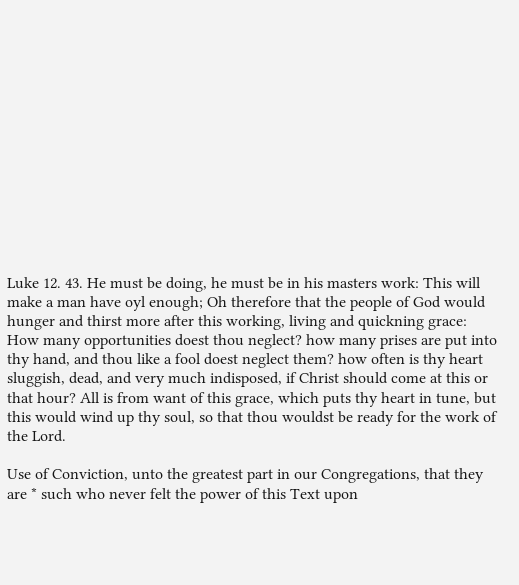Luke 12. 43. He must be doing, he must be in his masters work: This will make a man have oyl enough; Oh therefore that the people of God would hunger and thirst more after this working, living and quickning grace: How many opportunities doest thou neglect? how many prises are put into thy hand, and thou like a fool doest neglect them? how often is thy heart sluggish, dead, and very much indisposed, if Christ should come at this or that hour? All is from want of this grace, which puts thy heart in tune, but this would wind up thy soul, so that thou wouldst be ready for the work of the Lord.

Use of Conviction, unto the greatest part in our Congregations, that they are * such who never felt the power of this Text upon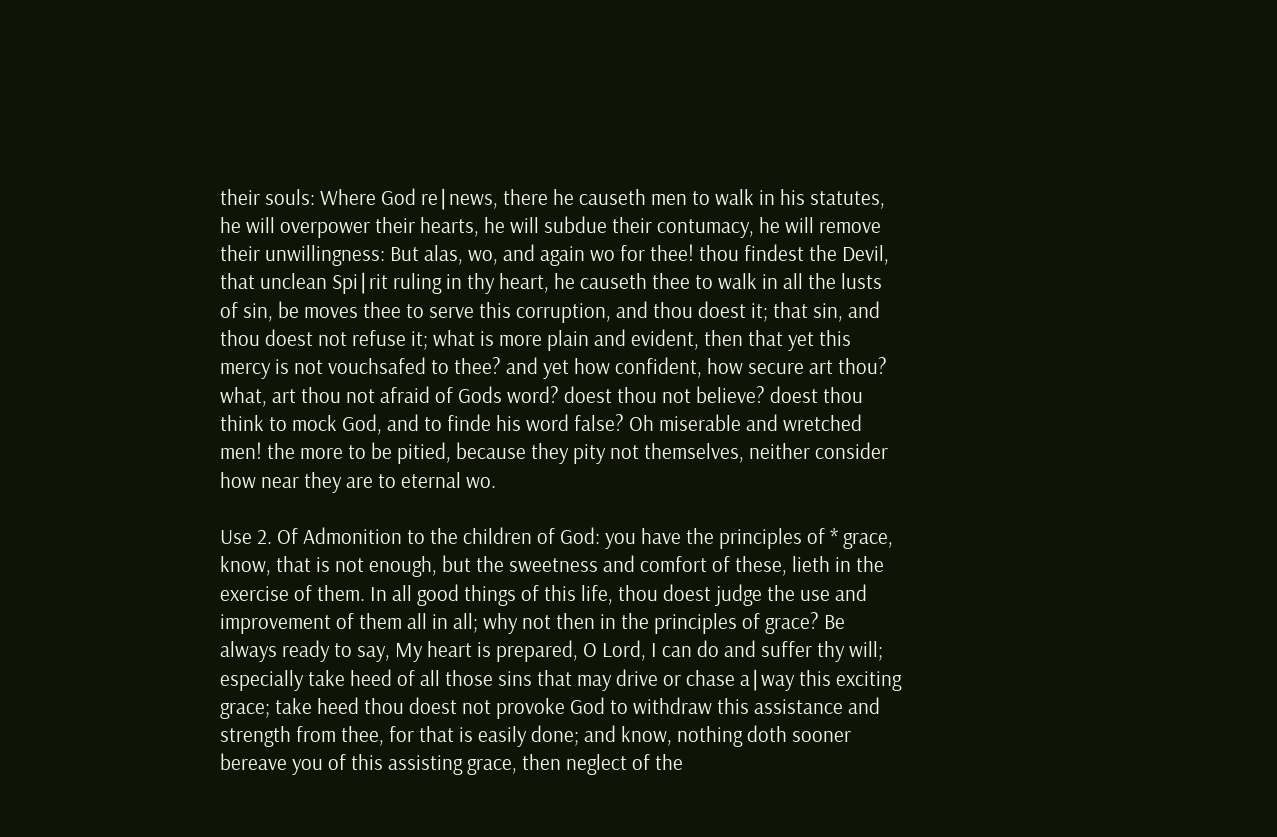their souls: Where God re∣news, there he causeth men to walk in his statutes, he will overpower their hearts, he will subdue their contumacy, he will remove their unwillingness: But alas, wo, and again wo for thee! thou findest the Devil, that unclean Spi∣rit ruling in thy heart, he causeth thee to walk in all the lusts of sin, be moves thee to serve this corruption, and thou doest it; that sin, and thou doest not refuse it; what is more plain and evident, then that yet this mercy is not vouchsafed to thee? and yet how confident, how secure art thou? what, art thou not afraid of Gods word? doest thou not believe? doest thou think to mock God, and to finde his word false? Oh miserable and wretched men! the more to be pitied, because they pity not themselves, neither consider how near they are to eternal wo.

Use 2. Of Admonition to the children of God: you have the principles of * grace, know, that is not enough, but the sweetness and comfort of these, lieth in the exercise of them. In all good things of this life, thou doest judge the use and improvement of them all in all; why not then in the principles of grace? Be always ready to say, My heart is prepared, O Lord, I can do and suffer thy will; especially take heed of all those sins that may drive or chase a∣way this exciting grace; take heed thou doest not provoke God to withdraw this assistance and strength from thee, for that is easily done; and know, nothing doth sooner bereave you of this assisting grace, then neglect of the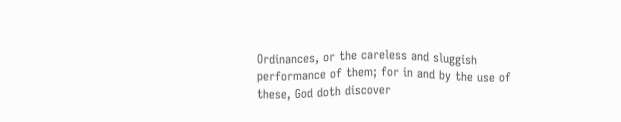Ordinances, or the careless and sluggish performance of them; for in and by the use of these, God doth discover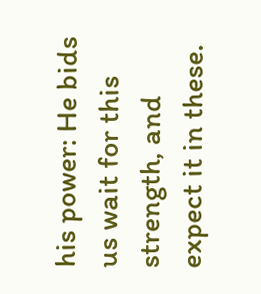his power: He bids us wait for this strength, and expect it in these.